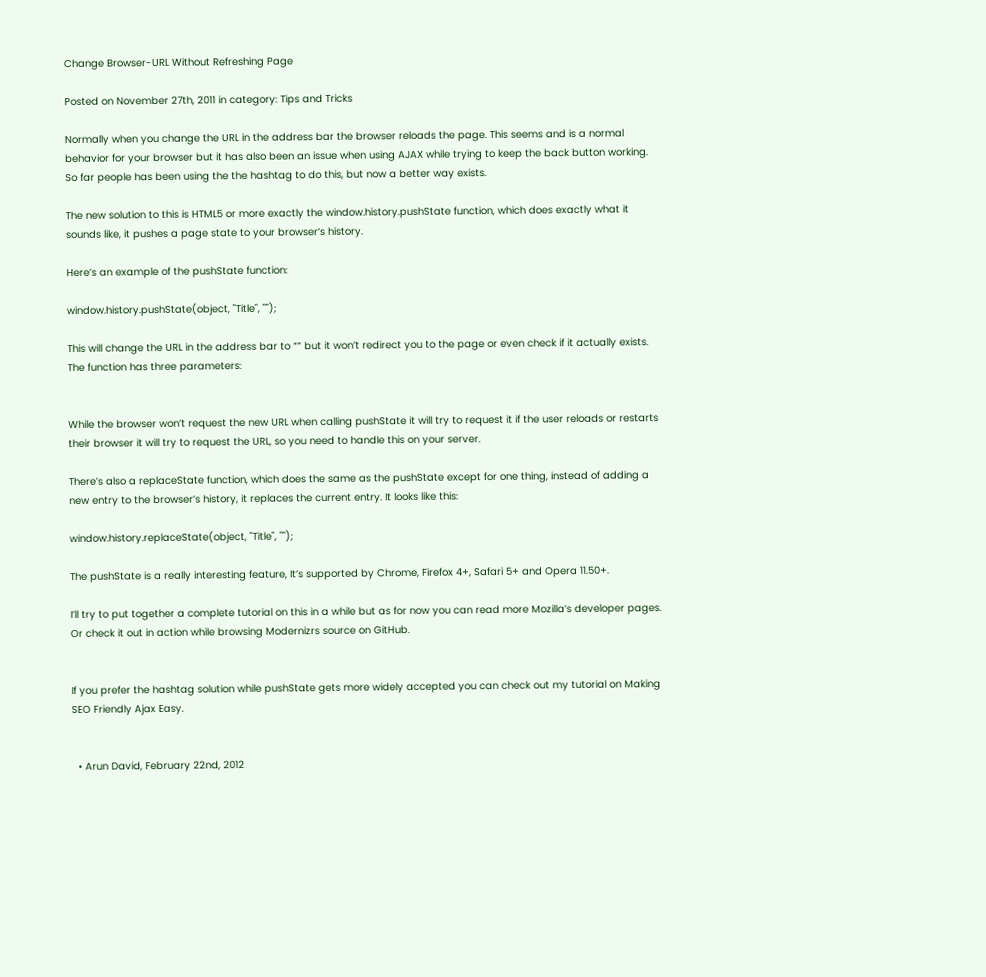Change Browser-URL Without Refreshing Page

Posted on November 27th, 2011 in category: Tips and Tricks

Normally when you change the URL in the address bar the browser reloads the page. This seems and is a normal behavior for your browser but it has also been an issue when using AJAX while trying to keep the back button working. So far people has been using the the hashtag to do this, but now a better way exists.

The new solution to this is HTML5 or more exactly the window.history.pushState function, which does exactly what it sounds like, it pushes a page state to your browser’s history.

Here’s an example of the pushState function:

window.history.pushState(object, "Title", "");

This will change the URL in the address bar to “” but it won’t redirect you to the page or even check if it actually exists. The function has three parameters:


While the browser won’t request the new URL when calling pushState it will try to request it if the user reloads or restarts their browser it will try to request the URL, so you need to handle this on your server.

There’s also a replaceState function, which does the same as the pushState except for one thing, instead of adding a new entry to the browser’s history, it replaces the current entry. It looks like this:

window.history.replaceState(object, "Title", "");

The pushState is a really interesting feature, It’s supported by Chrome, Firefox 4+, Safari 5+ and Opera 11.50+.

I’ll try to put together a complete tutorial on this in a while but as for now you can read more Mozilla’s developer pages. Or check it out in action while browsing Modernizrs source on GitHub.


If you prefer the hashtag solution while pushState gets more widely accepted you can check out my tutorial on Making SEO Friendly Ajax Easy.


  • Arun David, February 22nd, 2012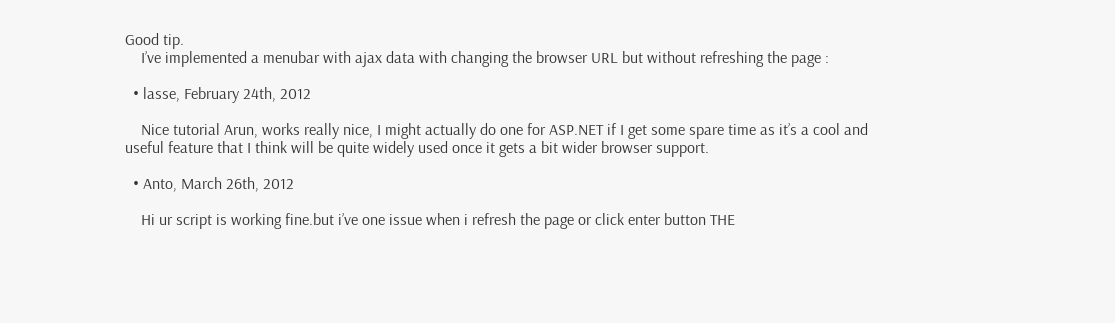Good tip.
    I’ve implemented a menubar with ajax data with changing the browser URL but without refreshing the page :

  • lasse, February 24th, 2012

    Nice tutorial Arun, works really nice, I might actually do one for ASP.NET if I get some spare time as it’s a cool and useful feature that I think will be quite widely used once it gets a bit wider browser support.

  • Anto, March 26th, 2012

    Hi ur script is working fine.but i’ve one issue when i refresh the page or click enter button THE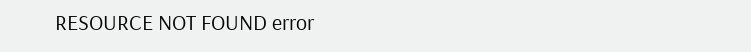RESOURCE NOT FOUND error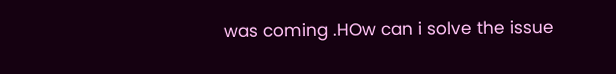was coming .HOw can i solve the issue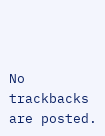No trackbacks are posted.